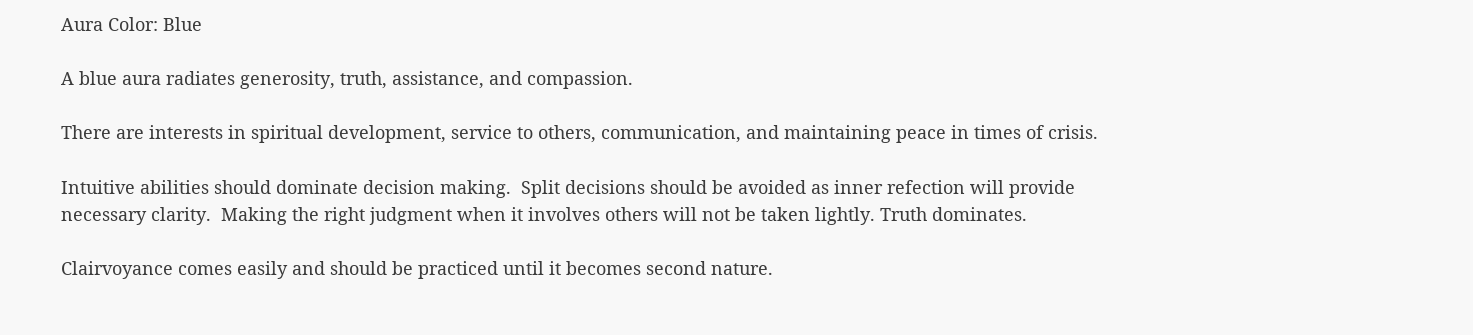Aura Color: Blue

A blue aura radiates generosity, truth, assistance, and compassion.

There are interests in spiritual development, service to others, communication, and maintaining peace in times of crisis.

Intuitive abilities should dominate decision making.  Split decisions should be avoided as inner refection will provide necessary clarity.  Making the right judgment when it involves others will not be taken lightly. Truth dominates.

Clairvoyance comes easily and should be practiced until it becomes second nature.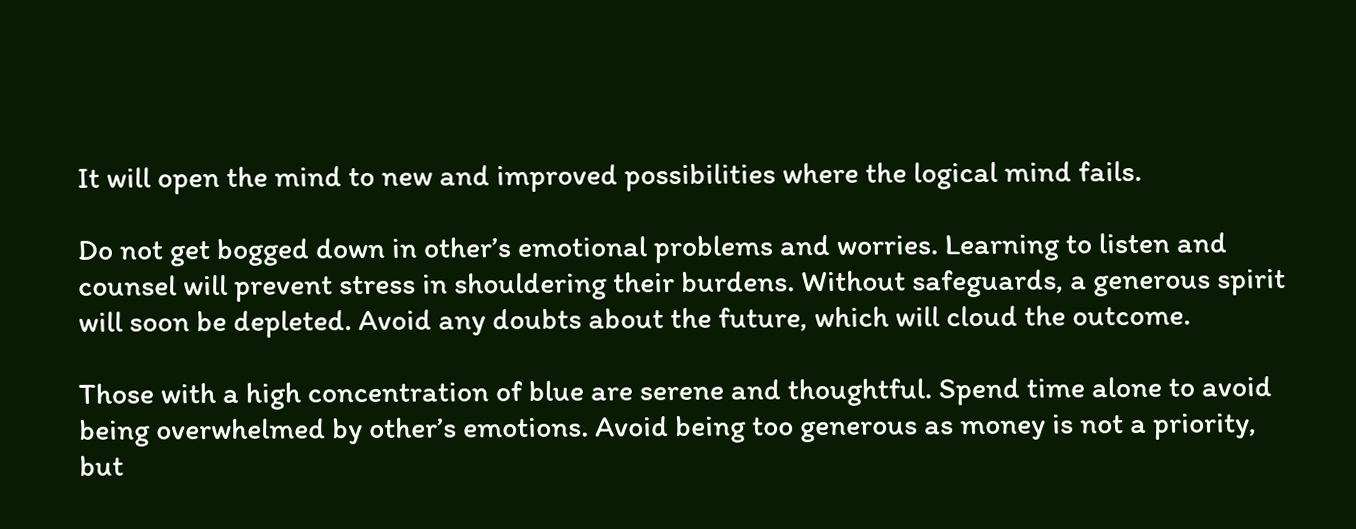It will open the mind to new and improved possibilities where the logical mind fails.

Do not get bogged down in other’s emotional problems and worries. Learning to listen and counsel will prevent stress in shouldering their burdens. Without safeguards, a generous spirit will soon be depleted. Avoid any doubts about the future, which will cloud the outcome.

Those with a high concentration of blue are serene and thoughtful. Spend time alone to avoid being overwhelmed by other’s emotions. Avoid being too generous as money is not a priority, but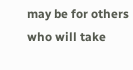may be for others who will take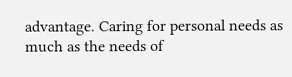advantage. Caring for personal needs as much as the needs of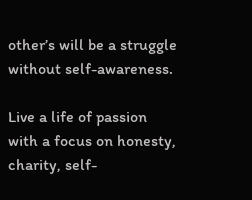other’s will be a struggle without self-awareness.

Live a life of passion with a focus on honesty, charity, self-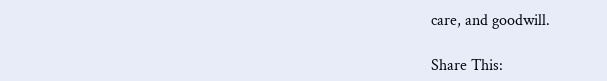care, and goodwill.

Share This: